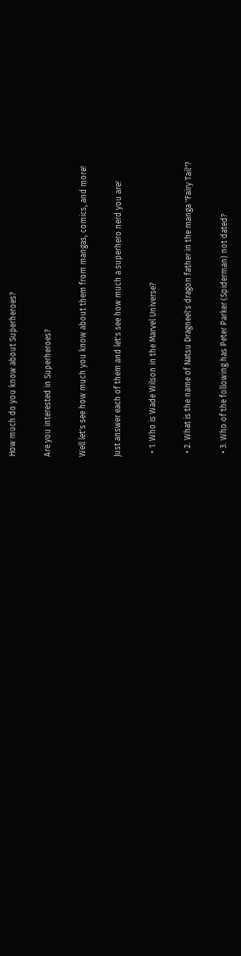How much do you know about Superheroes?

Are you interested in Superheroes?

Well let's see how much you know about them from mangas, comics, and more!

Just answer each of them and let's see how much a superhero nerd you are!

  • 1. Who is Wade Wilson in the Marvel Universe?

  • 2. What is the name of Natsu Dragneel's dragon father in the manga "Fairy Tail"?

  • 3. Who of the following has Peter Parker (Spiderman) not dated?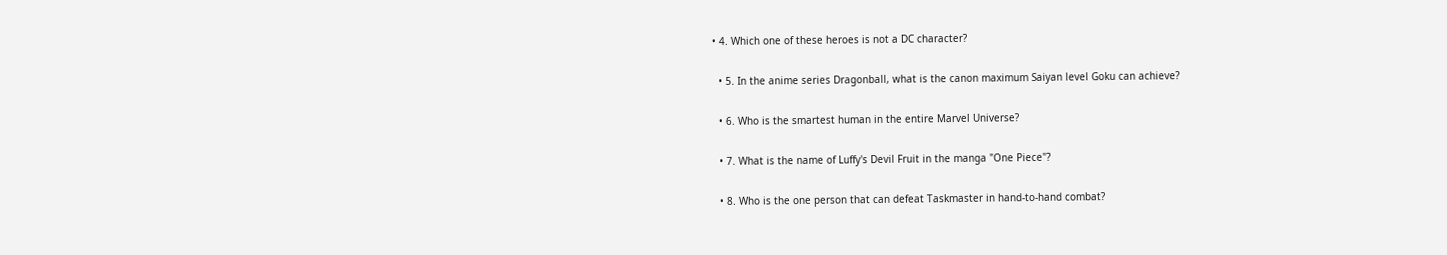• 4. Which one of these heroes is not a DC character?

  • 5. In the anime series Dragonball, what is the canon maximum Saiyan level Goku can achieve?

  • 6. Who is the smartest human in the entire Marvel Universe?

  • 7. What is the name of Luffy's Devil Fruit in the manga "One Piece"?

  • 8. Who is the one person that can defeat Taskmaster in hand-to-hand combat?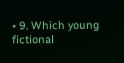• 9. Which young fictional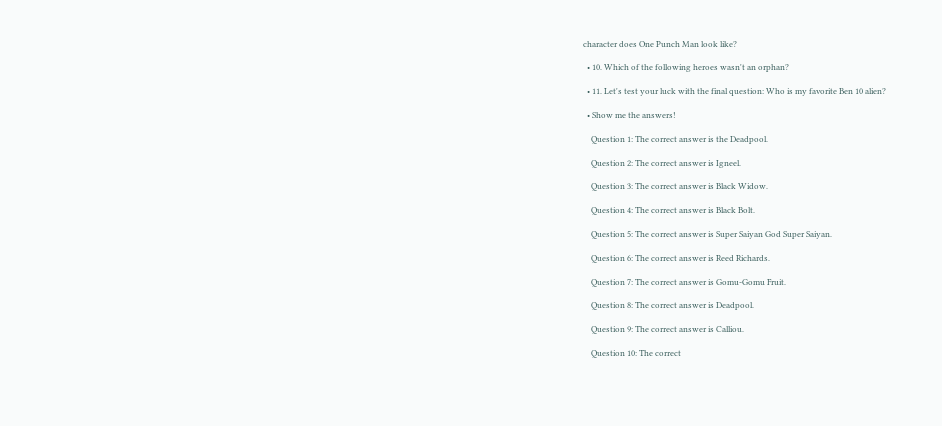character does One Punch Man look like?

  • 10. Which of the following heroes wasn't an orphan?

  • 11. Let's test your luck with the final question: Who is my favorite Ben 10 alien?

  • Show me the answers!

    Question 1: The correct answer is the Deadpool.

    Question 2: The correct answer is Igneel.

    Question 3: The correct answer is Black Widow.

    Question 4: The correct answer is Black Bolt.

    Question 5: The correct answer is Super Saiyan God Super Saiyan.

    Question 6: The correct answer is Reed Richards.

    Question 7: The correct answer is Gomu-Gomu Fruit.

    Question 8: The correct answer is Deadpool.

    Question 9: The correct answer is Calliou.

    Question 10: The correct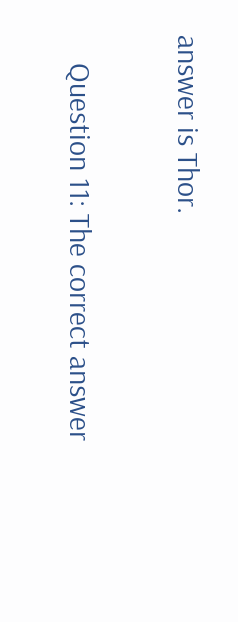answer is Thor.

    Question 11: The correct answer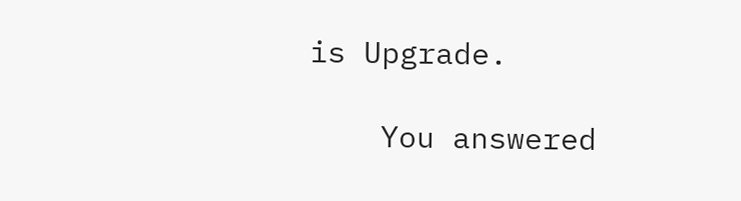is Upgrade.

    You answered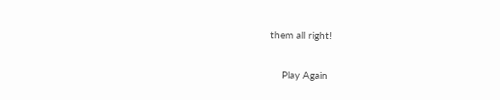them all right!

    Play Again